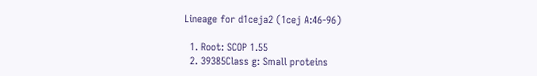Lineage for d1ceja2 (1cej A:46-96)

  1. Root: SCOP 1.55
  2. 39385Class g: Small proteins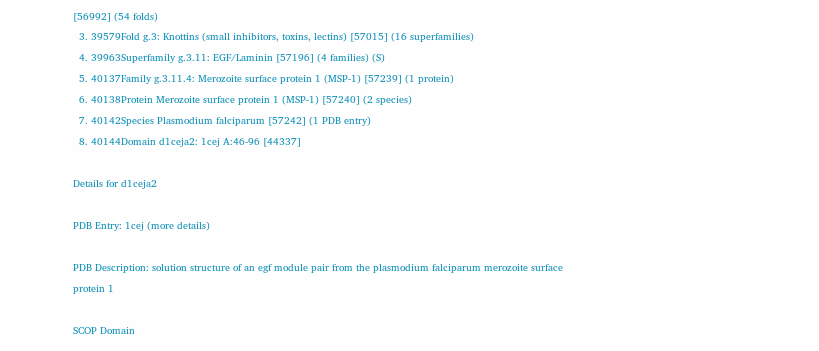[56992] (54 folds)
  3. 39579Fold g.3: Knottins (small inhibitors, toxins, lectins) [57015] (16 superfamilies)
  4. 39963Superfamily g.3.11: EGF/Laminin [57196] (4 families) (S)
  5. 40137Family g.3.11.4: Merozoite surface protein 1 (MSP-1) [57239] (1 protein)
  6. 40138Protein Merozoite surface protein 1 (MSP-1) [57240] (2 species)
  7. 40142Species Plasmodium falciparum [57242] (1 PDB entry)
  8. 40144Domain d1ceja2: 1cej A:46-96 [44337]

Details for d1ceja2

PDB Entry: 1cej (more details)

PDB Description: solution structure of an egf module pair from the plasmodium falciparum merozoite surface protein 1

SCOP Domain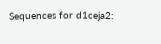Sequences for d1ceja2: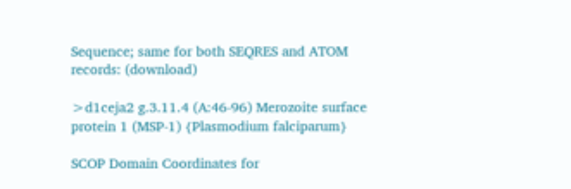Sequence; same for both SEQRES and ATOM records: (download)

>d1ceja2 g.3.11.4 (A:46-96) Merozoite surface protein 1 (MSP-1) {Plasmodium falciparum}

SCOP Domain Coordinates for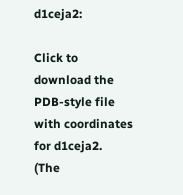d1ceja2:

Click to download the PDB-style file with coordinates for d1ceja2.
(The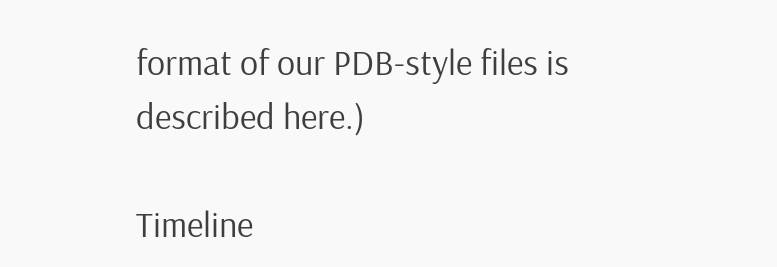format of our PDB-style files is described here.)

Timeline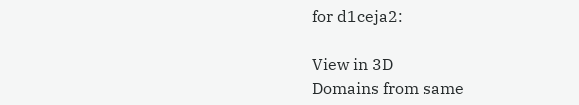for d1ceja2:

View in 3D
Domains from same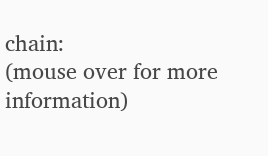chain:
(mouse over for more information)